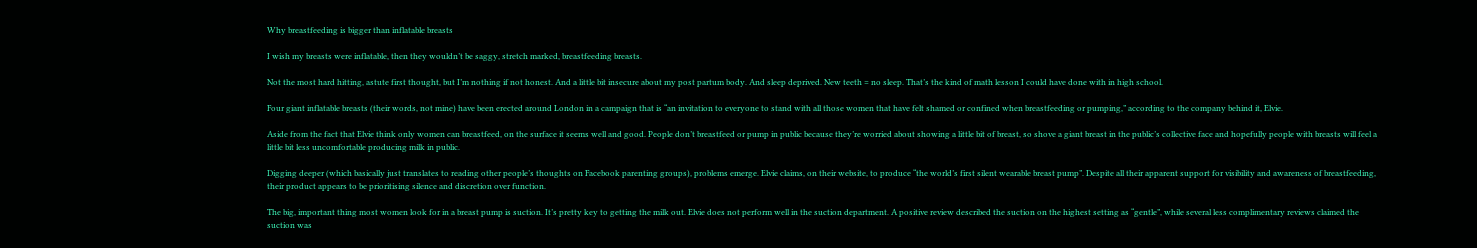Why breastfeeding is bigger than inflatable breasts

I wish my breasts were inflatable, then they wouldn’t be saggy, stretch marked, breastfeeding breasts.

Not the most hard hitting, astute first thought, but I’m nothing if not honest. And a little bit insecure about my post partum body. And sleep deprived. New teeth = no sleep. That’s the kind of math lesson I could have done with in high school.

Four giant inflatable breasts (their words, not mine) have been erected around London in a campaign that is “an invitation to everyone to stand with all those women that have felt shamed or confined when breastfeeding or pumping,” according to the company behind it, Elvie.

Aside from the fact that Elvie think only women can breastfeed, on the surface it seems well and good. People don’t breastfeed or pump in public because they’re worried about showing a little bit of breast, so shove a giant breast in the public’s collective face and hopefully people with breasts will feel a little bit less uncomfortable producing milk in public.

Digging deeper (which basically just translates to reading other people’s thoughts on Facebook parenting groups), problems emerge. Elvie claims, on their website, to produce “the world’s first silent wearable breast pump”. Despite all their apparent support for visibility and awareness of breastfeeding, their product appears to be prioritising silence and discretion over function.

The big, important thing most women look for in a breast pump is suction. It’s pretty key to getting the milk out. Elvie does not perform well in the suction department. A positive review described the suction on the highest setting as “gentle”, while several less complimentary reviews claimed the suction was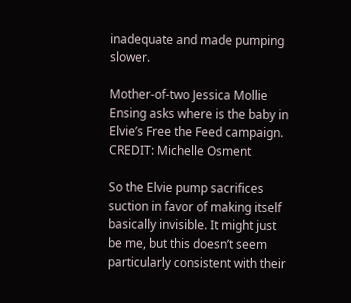inadequate and made pumping slower.

Mother-of-two Jessica Mollie Ensing asks where is the baby in Elvie’s Free the Feed campaign. CREDIT: Michelle Osment

So the Elvie pump sacrifices suction in favor of making itself basically invisible. It might just be me, but this doesn’t seem particularly consistent with their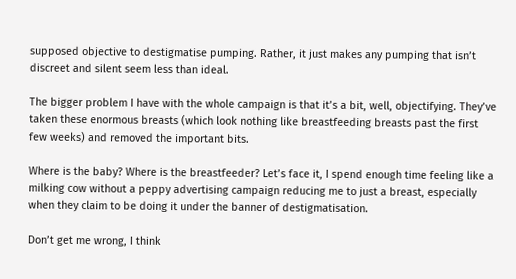supposed objective to destigmatise pumping. Rather, it just makes any pumping that isn’t discreet and silent seem less than ideal.

The bigger problem I have with the whole campaign is that it’s a bit, well, objectifying. They’ve taken these enormous breasts (which look nothing like breastfeeding breasts past the first few weeks) and removed the important bits.

Where is the baby? Where is the breastfeeder? Let’s face it, I spend enough time feeling like a milking cow without a peppy advertising campaign reducing me to just a breast, especially when they claim to be doing it under the banner of destigmatisation.

Don’t get me wrong, I think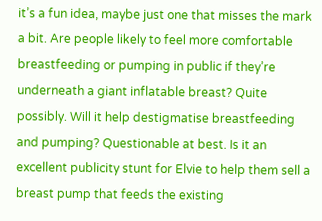it’s a fun idea, maybe just one that misses the mark a bit. Are people likely to feel more comfortable breastfeeding or pumping in public if they’re underneath a giant inflatable breast? Quite possibly. Will it help destigmatise breastfeeding and pumping? Questionable at best. Is it an excellent publicity stunt for Elvie to help them sell a breast pump that feeds the existing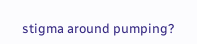stigma around pumping?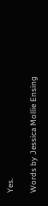Yes.

Words by Jessica Mollie Ensing